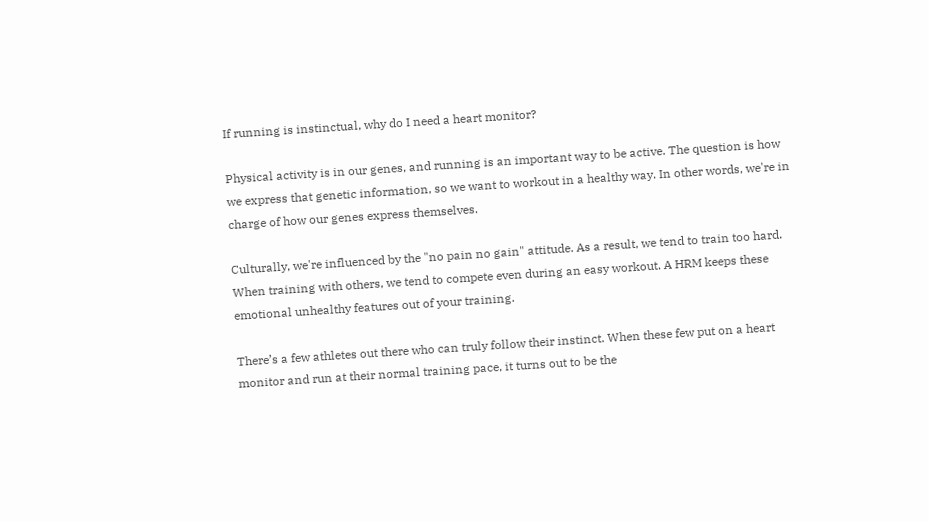If running is instinctual, why do I need a heart monitor?

Physical activity is in our genes, and running is an important way to be active. The question is how we express that genetic information, so we want to workout in a healthy way. In other words, we're in charge of how our genes express themselves.

Culturally, we're influenced by the "no pain no gain" attitude. As a result, we tend to train too hard. When training with others, we tend to compete even during an easy workout. A HRM keeps these emotional unhealthy features out of your training.

There’s a few athletes out there who can truly follow their instinct. When these few put on a heart monitor and run at their normal training pace, it turns out to be the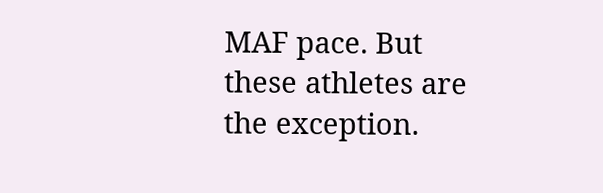MAF pace. But these athletes are the exception.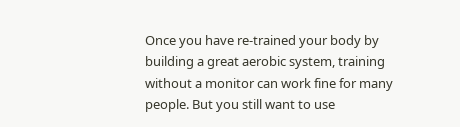Once you have re-trained your body by building a great aerobic system, training without a monitor can work fine for many people. But you still want to use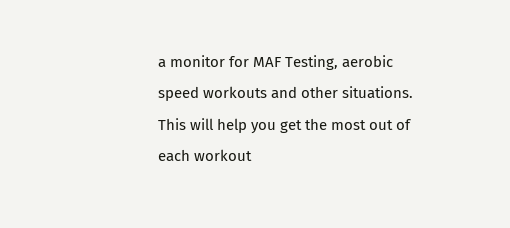a monitor for MAF Testing, aerobic speed workouts and other situations. This will help you get the most out of each workout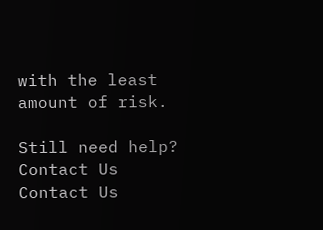with the least amount of risk.

Still need help? Contact Us Contact Us